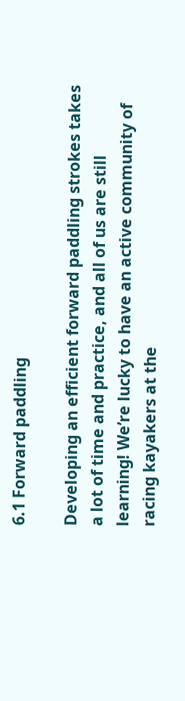6.1 Forward paddling

Developing an efficient forward paddling strokes takes a lot of time and practice, and all of us are still learning! We’re lucky to have an active community of racing kayakers at the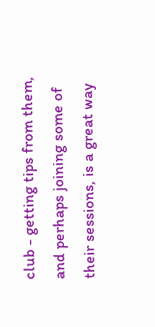club - getting tips from them, and perhaps joining some of their sessions, is a great way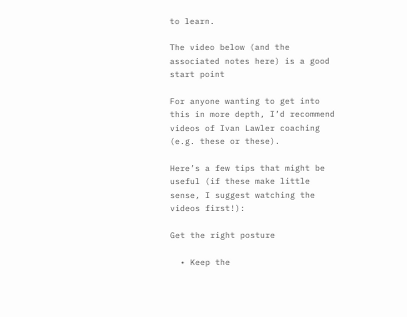to learn.

The video below (and the associated notes here) is a good start point

For anyone wanting to get into this in more depth, I’d recommend videos of Ivan Lawler coaching (e.g. these or these).

Here’s a few tips that might be useful (if these make little sense, I suggest watching the videos first!):

Get the right posture

  • Keep the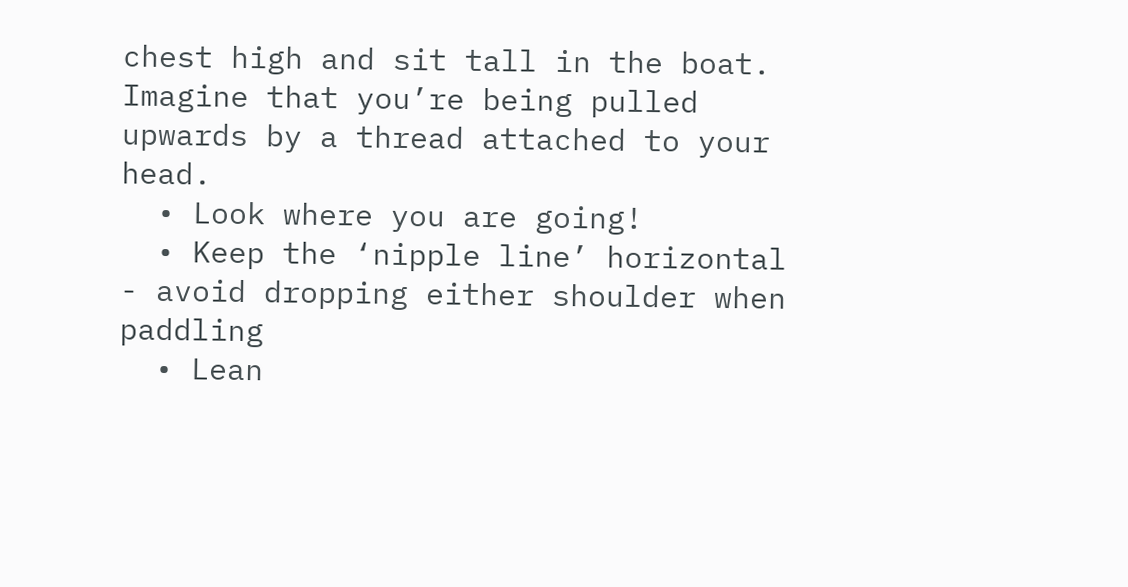chest high and sit tall in the boat. Imagine that you’re being pulled upwards by a thread attached to your head.
  • Look where you are going!
  • Keep the ‘nipple line’ horizontal - avoid dropping either shoulder when paddling
  • Lean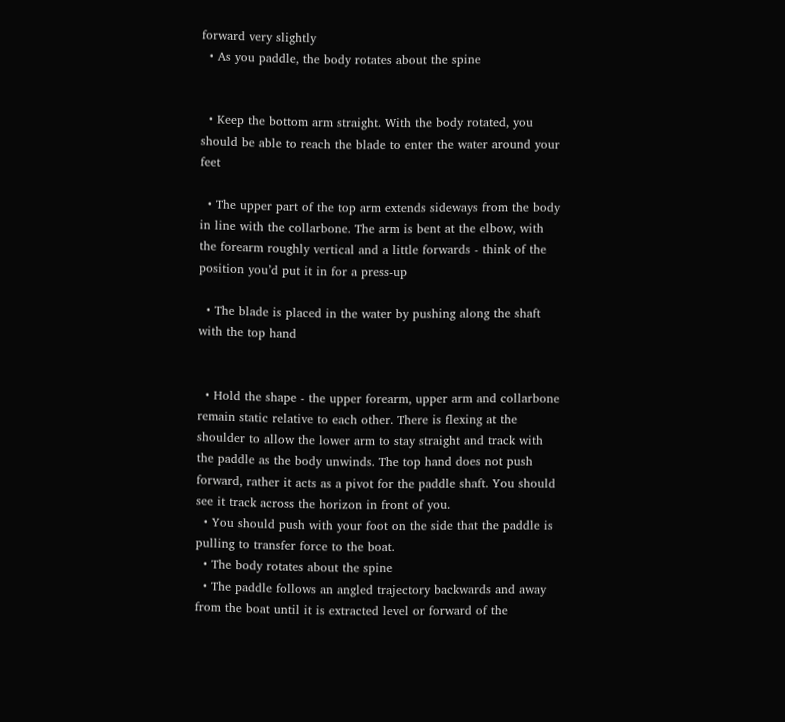forward very slightly
  • As you paddle, the body rotates about the spine


  • Keep the bottom arm straight. With the body rotated, you should be able to reach the blade to enter the water around your feet

  • The upper part of the top arm extends sideways from the body in line with the collarbone. The arm is bent at the elbow, with the forearm roughly vertical and a little forwards - think of the position you’d put it in for a press-up

  • The blade is placed in the water by pushing along the shaft with the top hand


  • Hold the shape - the upper forearm, upper arm and collarbone remain static relative to each other. There is flexing at the shoulder to allow the lower arm to stay straight and track with the paddle as the body unwinds. The top hand does not push forward, rather it acts as a pivot for the paddle shaft. You should see it track across the horizon in front of you.
  • You should push with your foot on the side that the paddle is pulling to transfer force to the boat.
  • The body rotates about the spine
  • The paddle follows an angled trajectory backwards and away from the boat until it is extracted level or forward of the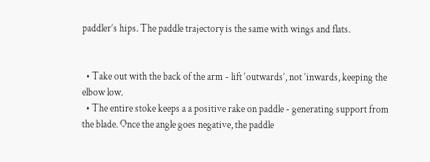paddler’s hips. The paddle trajectory is the same with wings and flats.


  • Take out with the back of the arm - lift ‘outwards’, not ’inwards, keeping the elbow low.
  • The entire stoke keeps a a positive rake on paddle - generating support from the blade. Once the angle goes negative, the paddle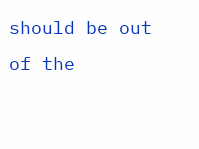should be out of the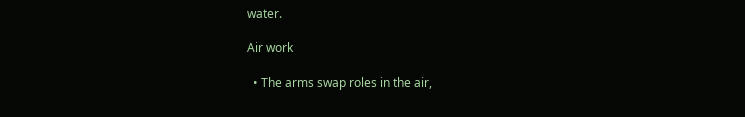water.

Air work

  • The arms swap roles in the air,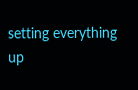setting everything up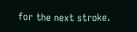for the next stroke.